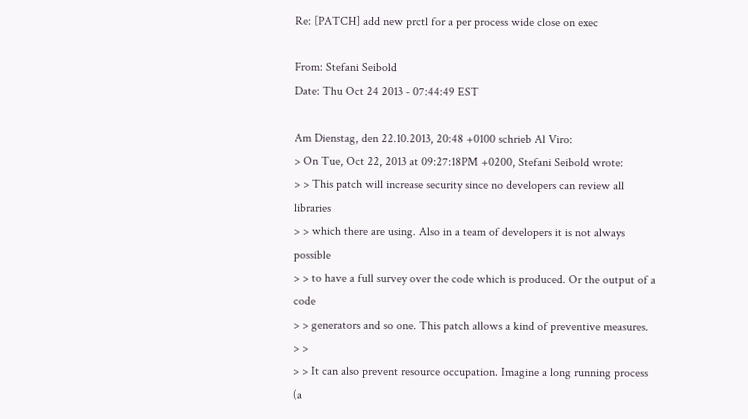Re: [PATCH] add new prctl for a per process wide close on exec

From: Stefani Seibold
Date: Thu Oct 24 2013 - 07:44:49 EST

Am Dienstag, den 22.10.2013, 20:48 +0100 schrieb Al Viro:
> On Tue, Oct 22, 2013 at 09:27:18PM +0200, Stefani Seibold wrote:
> > This patch will increase security since no developers can review all libraries
> > which there are using. Also in a team of developers it is not always possible
> > to have a full survey over the code which is produced. Or the output of a code
> > generators and so one. This patch allows a kind of preventive measures.
> >
> > It can also prevent resource occupation. Imagine a long running process (a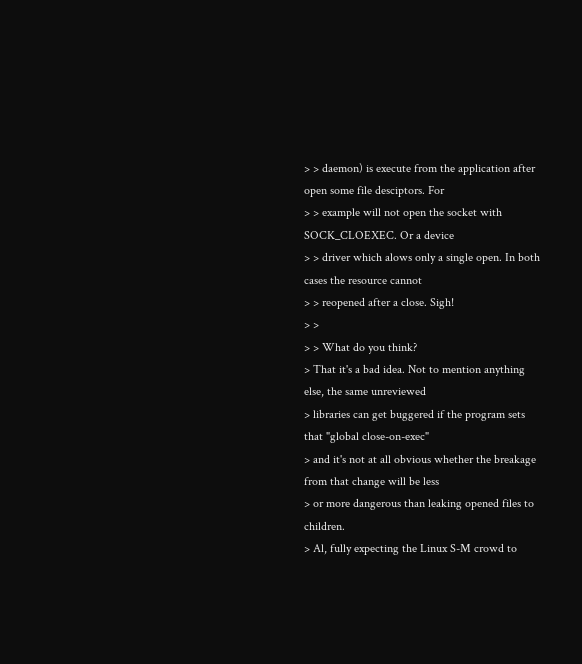> > daemon) is execute from the application after open some file desciptors. For
> > example will not open the socket with SOCK_CLOEXEC. Or a device
> > driver which alows only a single open. In both cases the resource cannot
> > reopened after a close. Sigh!
> >
> > What do you think?
> That it's a bad idea. Not to mention anything else, the same unreviewed
> libraries can get buggered if the program sets that "global close-on-exec"
> and it's not at all obvious whether the breakage from that change will be less
> or more dangerous than leaking opened files to children.
> Al, fully expecting the Linux S-M crowd to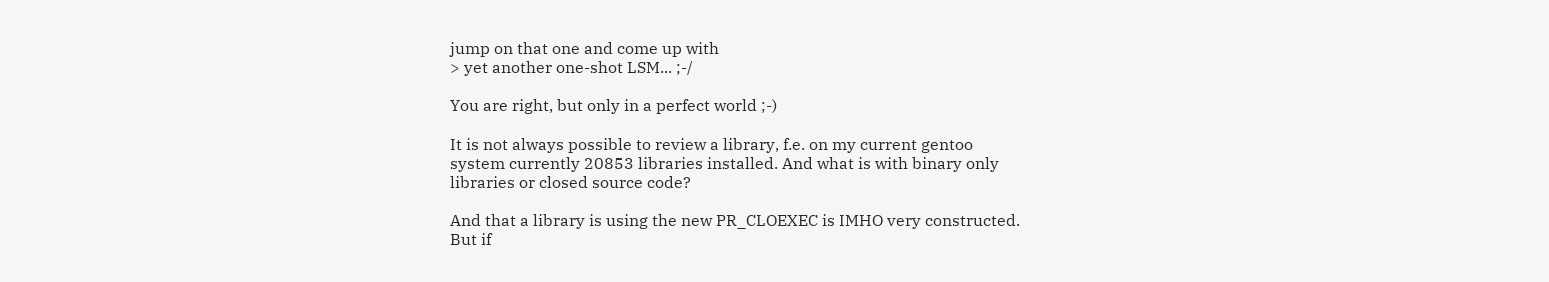jump on that one and come up with
> yet another one-shot LSM... ;-/

You are right, but only in a perfect world ;-)

It is not always possible to review a library, f.e. on my current gentoo
system currently 20853 libraries installed. And what is with binary only
libraries or closed source code?

And that a library is using the new PR_CLOEXEC is IMHO very constructed.
But if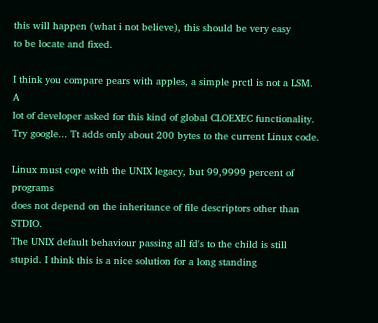this will happen (what i not believe), this should be very easy
to be locate and fixed.

I think you compare pears with apples, a simple prctl is not a LSM. A
lot of developer asked for this kind of global CLOEXEC functionality.
Try google... Tt adds only about 200 bytes to the current Linux code.

Linux must cope with the UNIX legacy, but 99,9999 percent of programs
does not depend on the inheritance of file descriptors other than STDIO.
The UNIX default behaviour passing all fd's to the child is still
stupid. I think this is a nice solution for a long standing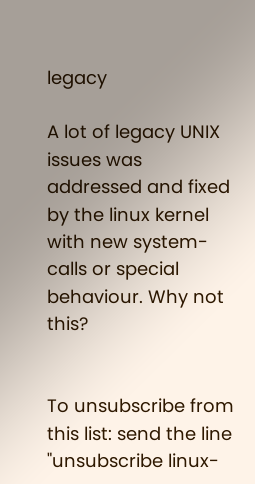legacy

A lot of legacy UNIX issues was addressed and fixed by the linux kernel
with new system-calls or special behaviour. Why not this?


To unsubscribe from this list: send the line "unsubscribe linux-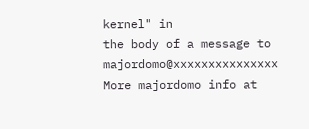kernel" in
the body of a message to majordomo@xxxxxxxxxxxxxxx
More majordomo info at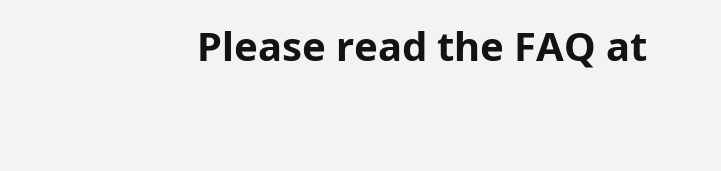Please read the FAQ at